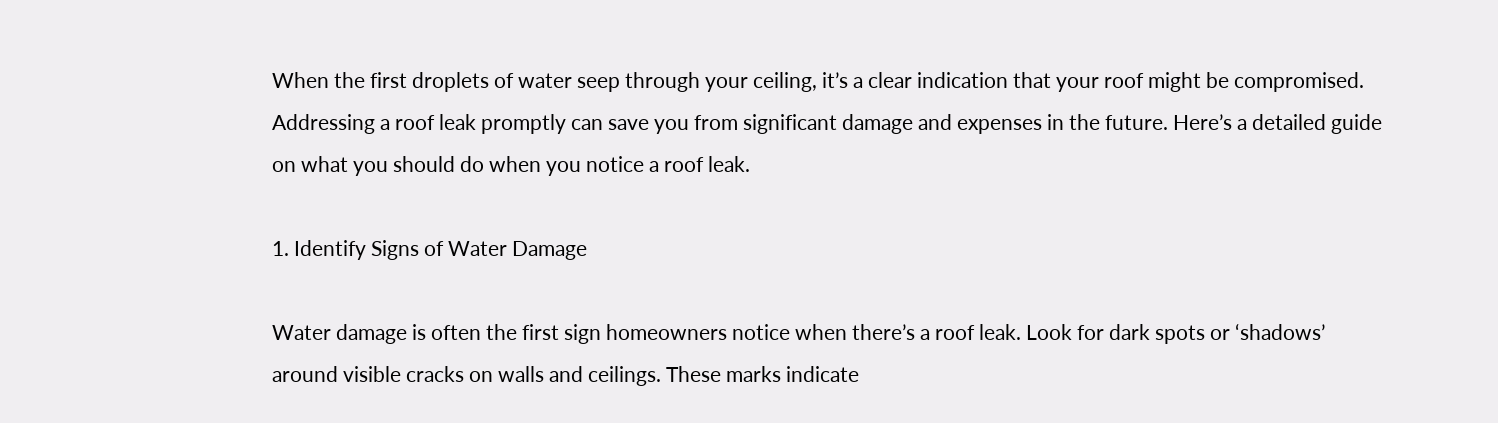When the first droplets of water seep through your ceiling, it’s a clear indication that your roof might be compromised. Addressing a roof leak promptly can save you from significant damage and expenses in the future. Here’s a detailed guide on what you should do when you notice a roof leak.

1. Identify Signs of Water Damage

Water damage is often the first sign homeowners notice when there’s a roof leak. Look for dark spots or ‘shadows’ around visible cracks on walls and ceilings. These marks indicate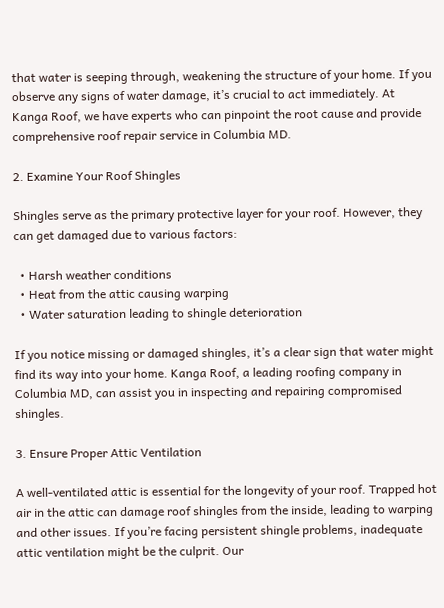that water is seeping through, weakening the structure of your home. If you observe any signs of water damage, it’s crucial to act immediately. At Kanga Roof, we have experts who can pinpoint the root cause and provide comprehensive roof repair service in Columbia MD.

2. Examine Your Roof Shingles

Shingles serve as the primary protective layer for your roof. However, they can get damaged due to various factors:

  • Harsh weather conditions
  • Heat from the attic causing warping
  • Water saturation leading to shingle deterioration

If you notice missing or damaged shingles, it’s a clear sign that water might find its way into your home. Kanga Roof, a leading roofing company in Columbia MD, can assist you in inspecting and repairing compromised shingles.

3. Ensure Proper Attic Ventilation

A well-ventilated attic is essential for the longevity of your roof. Trapped hot air in the attic can damage roof shingles from the inside, leading to warping and other issues. If you’re facing persistent shingle problems, inadequate attic ventilation might be the culprit. Our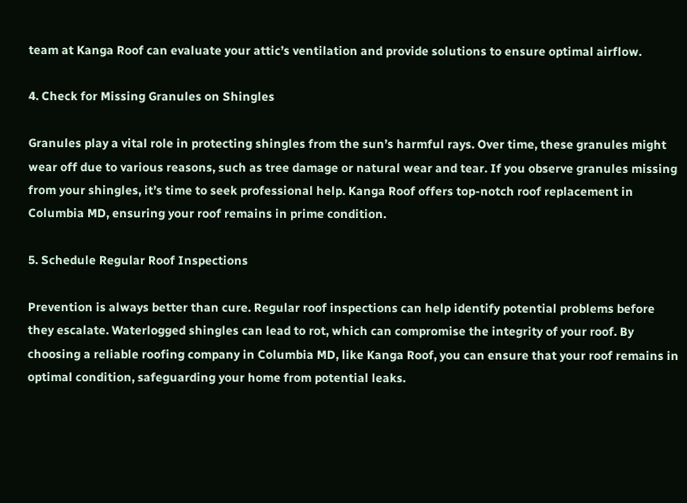team at Kanga Roof can evaluate your attic’s ventilation and provide solutions to ensure optimal airflow.

4. Check for Missing Granules on Shingles

Granules play a vital role in protecting shingles from the sun’s harmful rays. Over time, these granules might wear off due to various reasons, such as tree damage or natural wear and tear. If you observe granules missing from your shingles, it’s time to seek professional help. Kanga Roof offers top-notch roof replacement in Columbia MD, ensuring your roof remains in prime condition.

5. Schedule Regular Roof Inspections

Prevention is always better than cure. Regular roof inspections can help identify potential problems before they escalate. Waterlogged shingles can lead to rot, which can compromise the integrity of your roof. By choosing a reliable roofing company in Columbia MD, like Kanga Roof, you can ensure that your roof remains in optimal condition, safeguarding your home from potential leaks.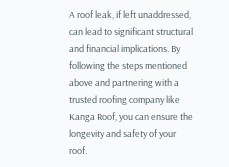A roof leak, if left unaddressed, can lead to significant structural and financial implications. By following the steps mentioned above and partnering with a trusted roofing company like Kanga Roof, you can ensure the longevity and safety of your roof.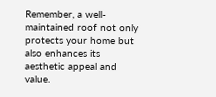Remember, a well-maintained roof not only protects your home but also enhances its aesthetic appeal and value.